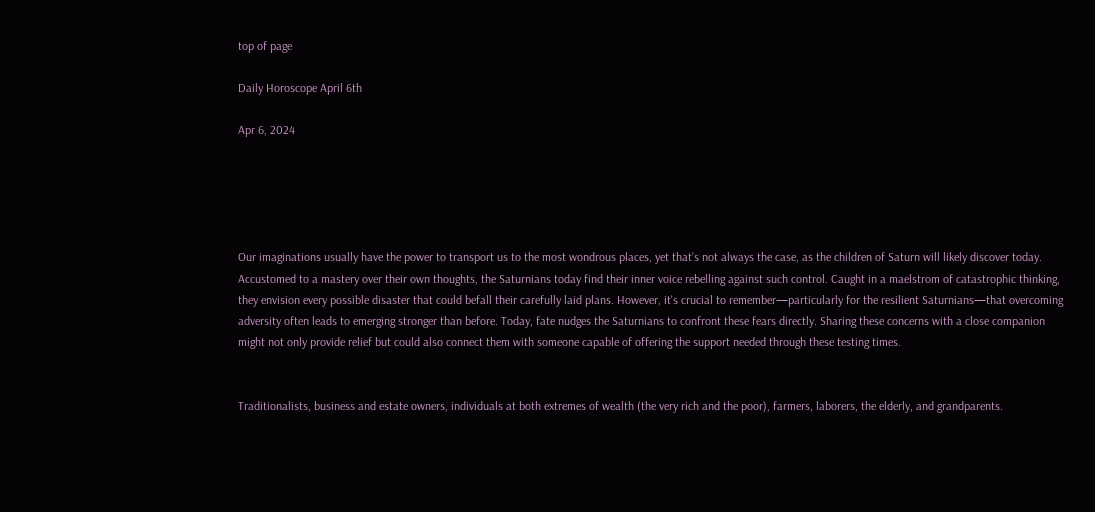top of page

Daily Horoscope April 6th

Apr 6, 2024





Our imaginations usually have the power to transport us to the most wondrous places, yet that’s not always the case, as the children of Saturn will likely discover today. Accustomed to a mastery over their own thoughts, the Saturnians today find their inner voice rebelling against such control. Caught in a maelstrom of catastrophic thinking, they envision every possible disaster that could befall their carefully laid plans. However, it's crucial to remember—particularly for the resilient Saturnians—that overcoming adversity often leads to emerging stronger than before. Today, fate nudges the Saturnians to confront these fears directly. Sharing these concerns with a close companion might not only provide relief but could also connect them with someone capable of offering the support needed through these testing times.


Traditionalists, business and estate owners, individuals at both extremes of wealth (the very rich and the poor), farmers, laborers, the elderly, and grandparents.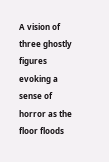A vision of three ghostly figures evoking a sense of horror as the floor floods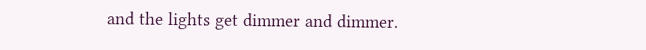and the lights get dimmer and dimmer.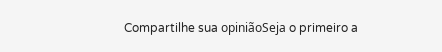Compartilhe sua opiniãoSeja o primeiro a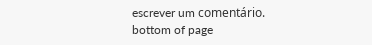escrever um comentário.
bottom of page